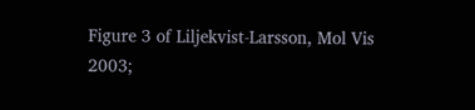Figure 3 of Liljekvist-Larsson, Mol Vis 2003;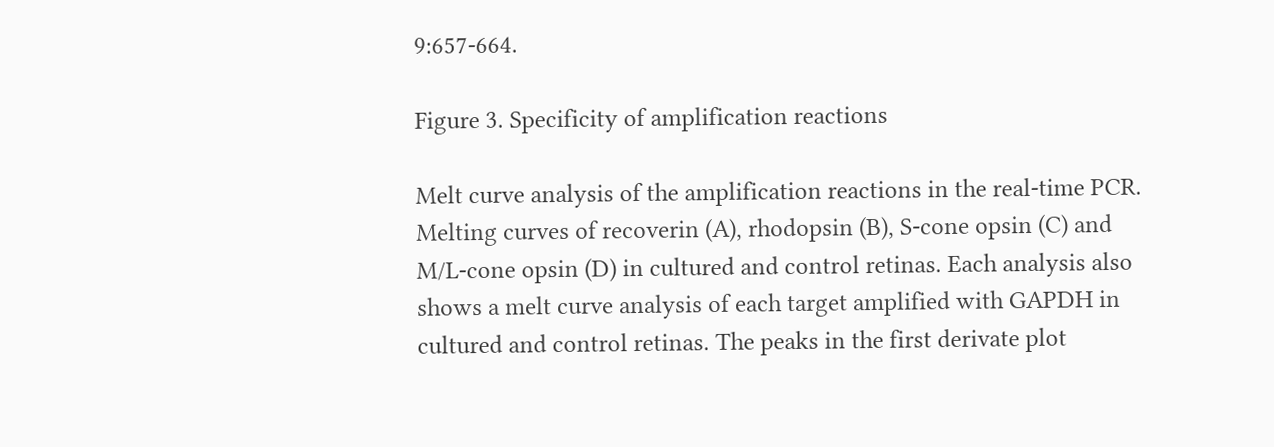9:657-664.

Figure 3. Specificity of amplification reactions

Melt curve analysis of the amplification reactions in the real-time PCR. Melting curves of recoverin (A), rhodopsin (B), S-cone opsin (C) and M/L-cone opsin (D) in cultured and control retinas. Each analysis also shows a melt curve analysis of each target amplified with GAPDH in cultured and control retinas. The peaks in the first derivate plot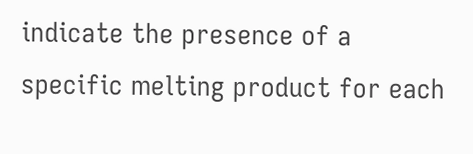indicate the presence of a specific melting product for each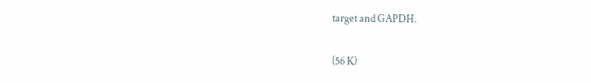target and GAPDH.

(56 K)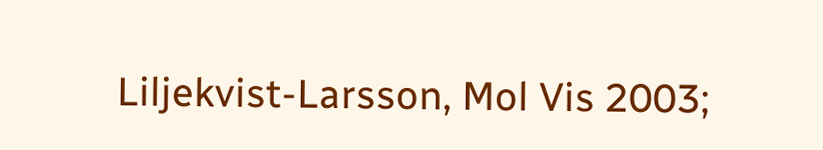Liljekvist-Larsson, Mol Vis 2003;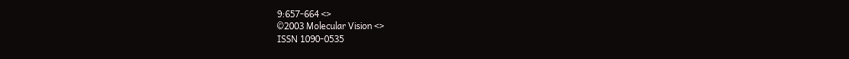9:657-664 <>
©2003 Molecular Vision <>
ISSN 1090-0535